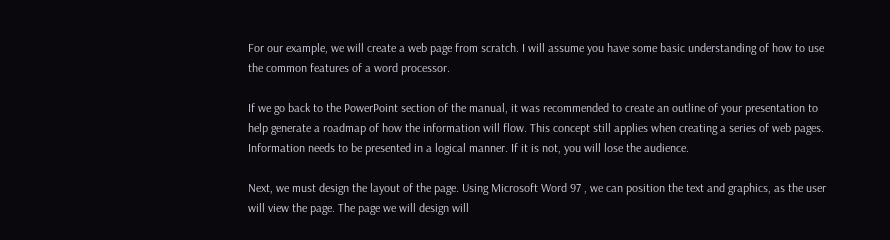For our example, we will create a web page from scratch. I will assume you have some basic understanding of how to use the common features of a word processor.

If we go back to the PowerPoint section of the manual, it was recommended to create an outline of your presentation to help generate a roadmap of how the information will flow. This concept still applies when creating a series of web pages. Information needs to be presented in a logical manner. If it is not, you will lose the audience.

Next, we must design the layout of the page. Using Microsoft Word 97 , we can position the text and graphics, as the user will view the page. The page we will design will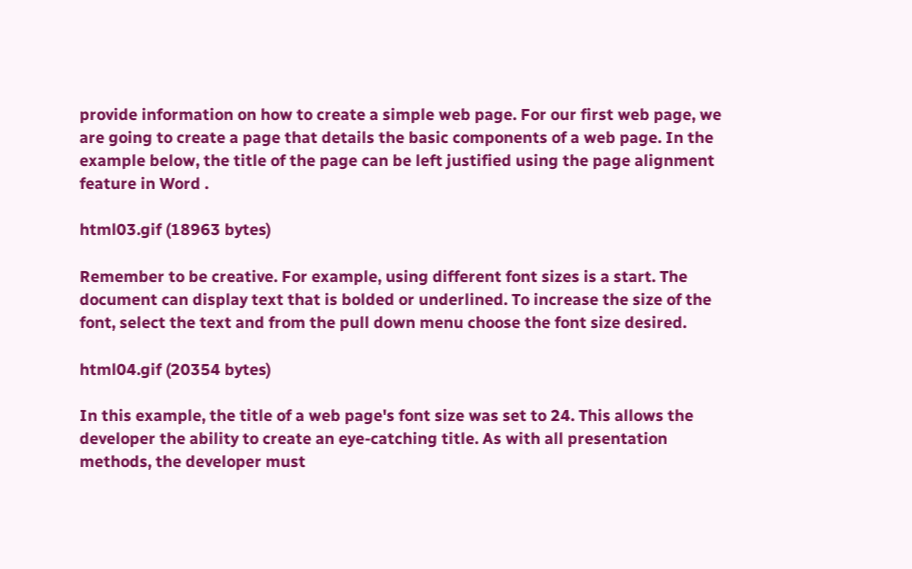provide information on how to create a simple web page. For our first web page, we are going to create a page that details the basic components of a web page. In the example below, the title of the page can be left justified using the page alignment feature in Word .

html03.gif (18963 bytes)

Remember to be creative. For example, using different font sizes is a start. The document can display text that is bolded or underlined. To increase the size of the font, select the text and from the pull down menu choose the font size desired.

html04.gif (20354 bytes)

In this example, the title of a web page's font size was set to 24. This allows the developer the ability to create an eye-catching title. As with all presentation methods, the developer must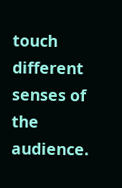touch different senses of the audience.